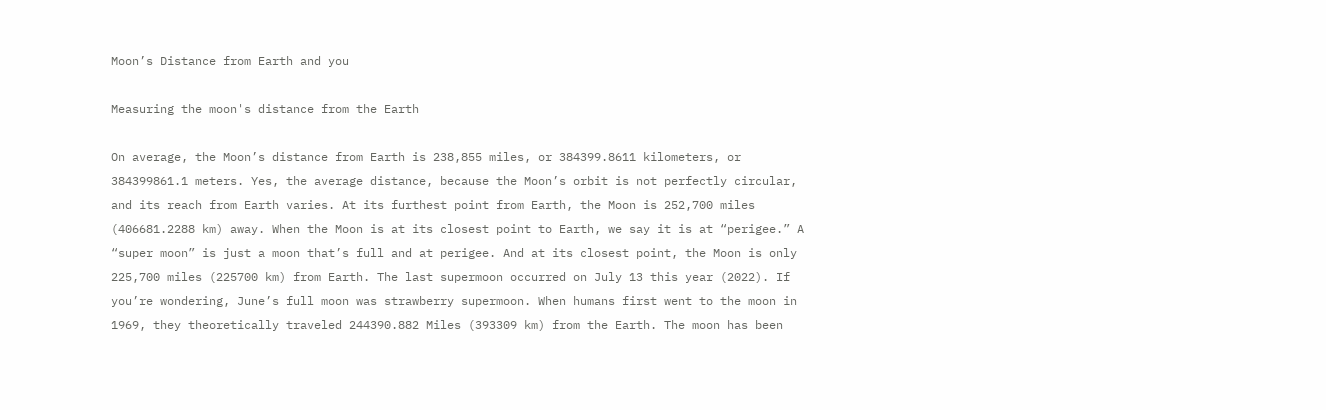Moon’s Distance from Earth and you

Measuring the moon's distance from the Earth

On average, the Moon’s distance from Earth is 238,855 miles, or 384399.8611 kilometers, or 384399861.1 meters. Yes, the average distance, because the Moon’s orbit is not perfectly circular, and its reach from Earth varies. At its furthest point from Earth, the Moon is 252,700 miles (406681.2288 km) away. When the Moon is at its closest point to Earth, we say it is at “perigee.” A “super moon” is just a moon that’s full and at perigee. And at its closest point, the Moon is only 225,700 miles (225700 km) from Earth. The last supermoon occurred on July 13 this year (2022). If you’re wondering, June’s full moon was strawberry supermoon. When humans first went to the moon in 1969, they theoretically traveled 244390.882 Miles (393309 km) from the Earth. The moon has been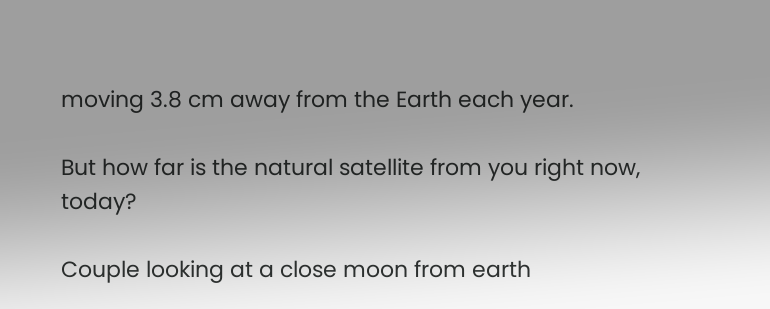moving 3.8 cm away from the Earth each year.

But how far is the natural satellite from you right now, today?

Couple looking at a close moon from earth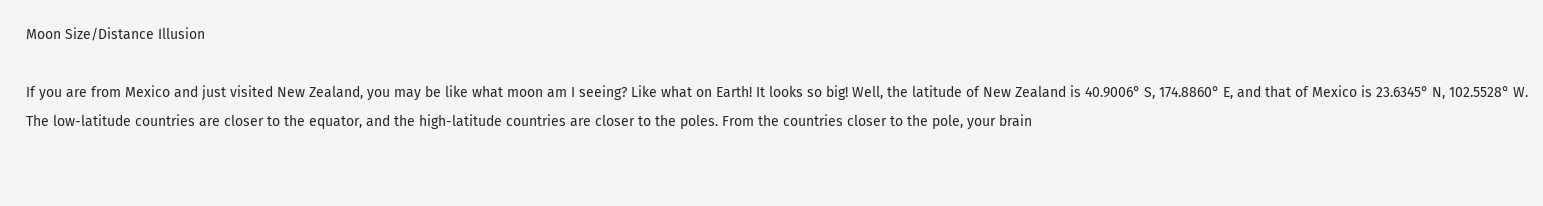Moon Size/Distance Illusion

If you are from Mexico and just visited New Zealand, you may be like what moon am I seeing? Like what on Earth! It looks so big! Well, the latitude of New Zealand is 40.9006° S, 174.8860° E, and that of Mexico is 23.6345° N, 102.5528° W. The low-latitude countries are closer to the equator, and the high-latitude countries are closer to the poles. From the countries closer to the pole, your brain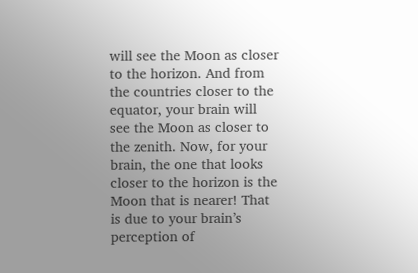will see the Moon as closer to the horizon. And from the countries closer to the equator, your brain will see the Moon as closer to the zenith. Now, for your brain, the one that looks closer to the horizon is the Moon that is nearer! That is due to your brain’s perception of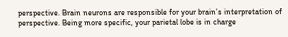perspective. Brain neurons are responsible for your brain’s interpretation of perspective. Being more specific, your parietal lobe is in charge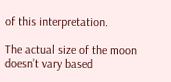of this interpretation.

The actual size of the moon doesn’t vary based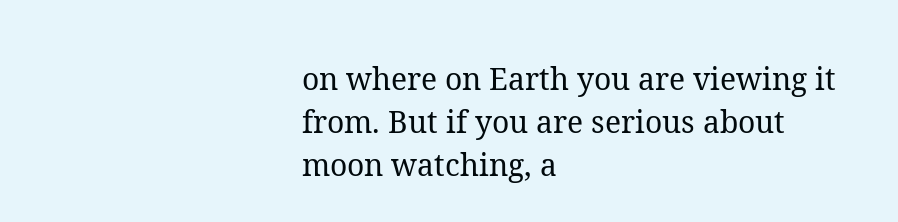on where on Earth you are viewing it from. But if you are serious about moon watching, a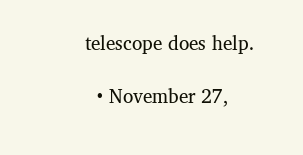telescope does help.

  • November 27,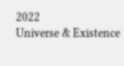2022
Universe & Existence